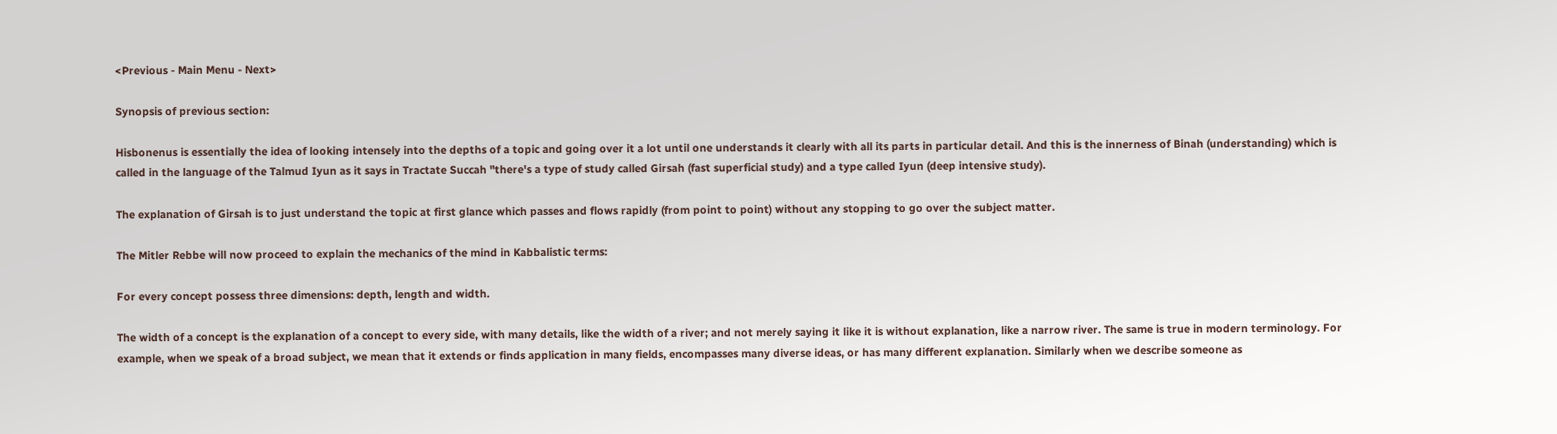<Previous - Main Menu - Next>

Synopsis of previous section:

Hisbonenus is essentially the idea of looking intensely into the depths of a topic and going over it a lot until one understands it clearly with all its parts in particular detail. And this is the innerness of Binah (understanding) which is called in the language of the Talmud Iyun as it says in Tractate Succah "there's a type of study called Girsah (fast superficial study) and a type called Iyun (deep intensive study).

The explanation of Girsah is to just understand the topic at first glance which passes and flows rapidly (from point to point) without any stopping to go over the subject matter.

The Mitler Rebbe will now proceed to explain the mechanics of the mind in Kabbalistic terms:

For every concept possess three dimensions: depth, length and width.

The width of a concept is the explanation of a concept to every side, with many details, like the width of a river; and not merely saying it like it is without explanation, like a narrow river. The same is true in modern terminology. For example, when we speak of a broad subject, we mean that it extends or finds application in many fields, encompasses many diverse ideas, or has many different explanation. Similarly when we describe someone as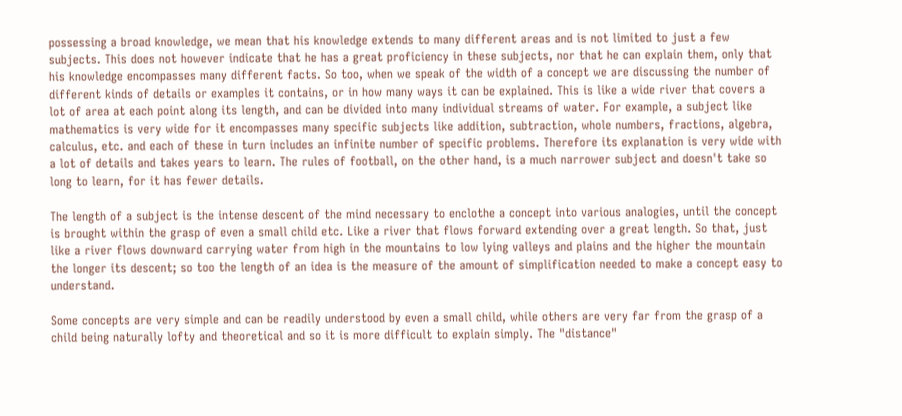possessing a broad knowledge, we mean that his knowledge extends to many different areas and is not limited to just a few subjects. This does not however indicate that he has a great proficiency in these subjects, nor that he can explain them, only that his knowledge encompasses many different facts. So too, when we speak of the width of a concept we are discussing the number of different kinds of details or examples it contains, or in how many ways it can be explained. This is like a wide river that covers a lot of area at each point along its length, and can be divided into many individual streams of water. For example, a subject like mathematics is very wide for it encompasses many specific subjects like addition, subtraction, whole numbers, fractions, algebra, calculus, etc. and each of these in turn includes an infinite number of specific problems. Therefore its explanation is very wide with a lot of details and takes years to learn. The rules of football, on the other hand, is a much narrower subject and doesn't take so long to learn, for it has fewer details.

The length of a subject is the intense descent of the mind necessary to enclothe a concept into various analogies, until the concept is brought within the grasp of even a small child etc. Like a river that flows forward extending over a great length. So that, just like a river flows downward carrying water from high in the mountains to low lying valleys and plains and the higher the mountain the longer its descent; so too the length of an idea is the measure of the amount of simplification needed to make a concept easy to understand.

Some concepts are very simple and can be readily understood by even a small child, while others are very far from the grasp of a child being naturally lofty and theoretical and so it is more difficult to explain simply. The "distance"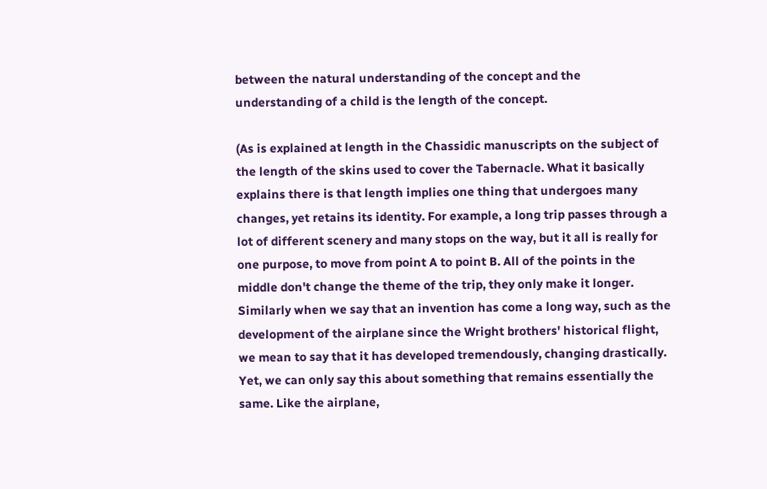between the natural understanding of the concept and the understanding of a child is the length of the concept.

(As is explained at length in the Chassidic manuscripts on the subject of the length of the skins used to cover the Tabernacle. What it basically explains there is that length implies one thing that undergoes many changes, yet retains its identity. For example, a long trip passes through a lot of different scenery and many stops on the way, but it all is really for one purpose, to move from point A to point B. All of the points in the middle don't change the theme of the trip, they only make it longer. Similarly when we say that an invention has come a long way, such as the development of the airplane since the Wright brothers' historical flight, we mean to say that it has developed tremendously, changing drastically. Yet, we can only say this about something that remains essentially the same. Like the airplane,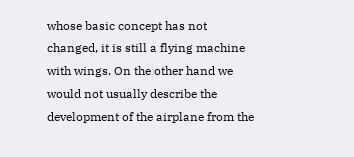whose basic concept has not changed, it is still a flying machine with wings. On the other hand we would not usually describe the development of the airplane from the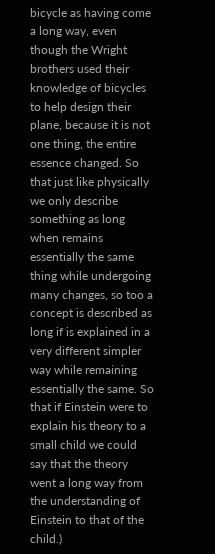bicycle as having come a long way, even though the Wright brothers used their knowledge of bicycles to help design their plane, because it is not one thing, the entire essence changed. So that just like physically we only describe something as long when remains essentially the same thing while undergoing many changes, so too a concept is described as long if is explained in a very different simpler way while remaining essentially the same. So that if Einstein were to explain his theory to a small child we could say that the theory went a long way from the understanding of Einstein to that of the child.)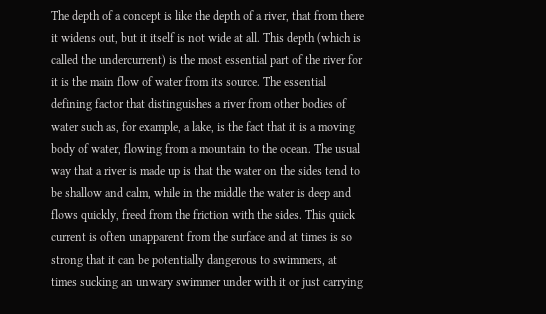The depth of a concept is like the depth of a river, that from there it widens out, but it itself is not wide at all. This depth (which is called the undercurrent) is the most essential part of the river for it is the main flow of water from its source. The essential defining factor that distinguishes a river from other bodies of water such as, for example, a lake, is the fact that it is a moving body of water, flowing from a mountain to the ocean. The usual way that a river is made up is that the water on the sides tend to be shallow and calm, while in the middle the water is deep and flows quickly, freed from the friction with the sides. This quick current is often unapparent from the surface and at times is so strong that it can be potentially dangerous to swimmers, at times sucking an unwary swimmer under with it or just carrying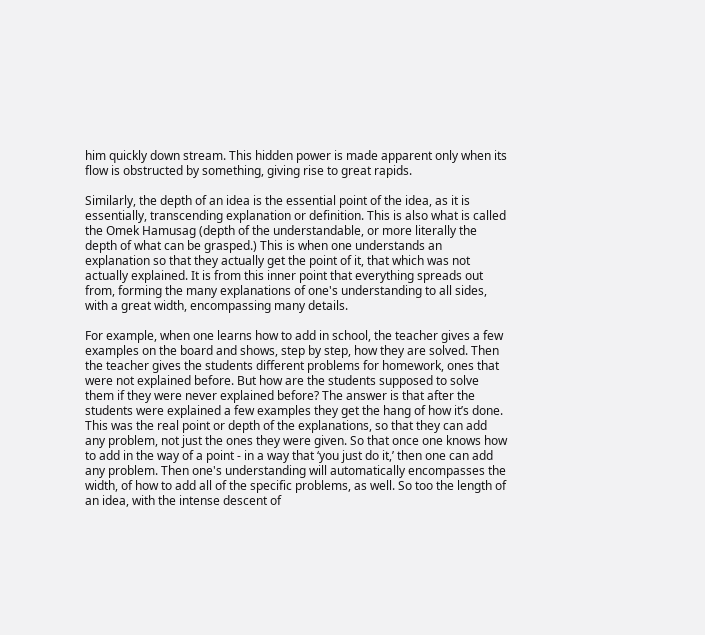him quickly down stream. This hidden power is made apparent only when its flow is obstructed by something, giving rise to great rapids.

Similarly, the depth of an idea is the essential point of the idea, as it is essentially, transcending explanation or definition. This is also what is called the Omek Hamusag (depth of the understandable, or more literally the depth of what can be grasped.) This is when one understands an explanation so that they actually get the point of it, that which was not actually explained. It is from this inner point that everything spreads out from, forming the many explanations of one's understanding to all sides, with a great width, encompassing many details.

For example, when one learns how to add in school, the teacher gives a few examples on the board and shows, step by step, how they are solved. Then the teacher gives the students different problems for homework, ones that were not explained before. But how are the students supposed to solve them if they were never explained before? The answer is that after the students were explained a few examples they get the hang of how it’s done. This was the real point or depth of the explanations, so that they can add any problem, not just the ones they were given. So that once one knows how to add in the way of a point - in a way that ‘you just do it,’ then one can add any problem. Then one's understanding will automatically encompasses the width, of how to add all of the specific problems, as well. So too the length of an idea, with the intense descent of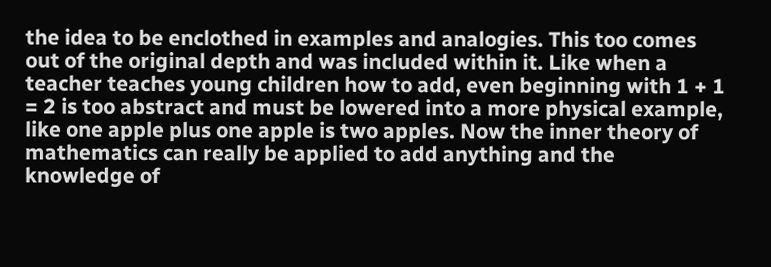the idea to be enclothed in examples and analogies. This too comes out of the original depth and was included within it. Like when a teacher teaches young children how to add, even beginning with 1 + 1 = 2 is too abstract and must be lowered into a more physical example, like one apple plus one apple is two apples. Now the inner theory of mathematics can really be applied to add anything and the knowledge of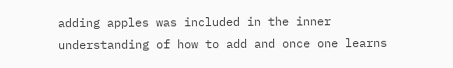adding apples was included in the inner understanding of how to add and once one learns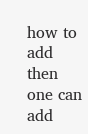how to add then one can add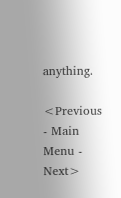anything.

<Previous - Main Menu - Next>